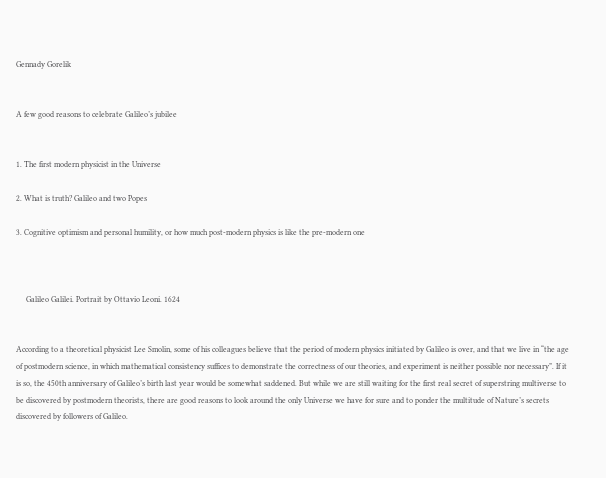Gennady Gorelik


A few good reasons to celebrate Galileo’s jubilee


1. The first modern physicist in the Universe

2. What is truth? Galileo and two Popes

3. Cognitive optimism and personal humility, or how much post-modern physics is like the pre-modern one



     Galileo Galilei. Portrait by Ottavio Leoni. 1624


According to a theoretical physicist Lee Smolin, some of his colleagues believe that the period of modern physics initiated by Galileo is over, and that we live in “the age of postmodern science, in which mathematical consistency suffices to demonstrate the correctness of our theories, and experiment is neither possible nor necessary”. If it is so, the 450th anniversary of Galileo’s birth last year would be somewhat saddened. But while we are still waiting for the first real secret of superstring multiverse to be discovered by postmodern theorists, there are good reasons to look around the only Universe we have for sure and to ponder the multitude of Nature’s secrets discovered by followers of Galileo.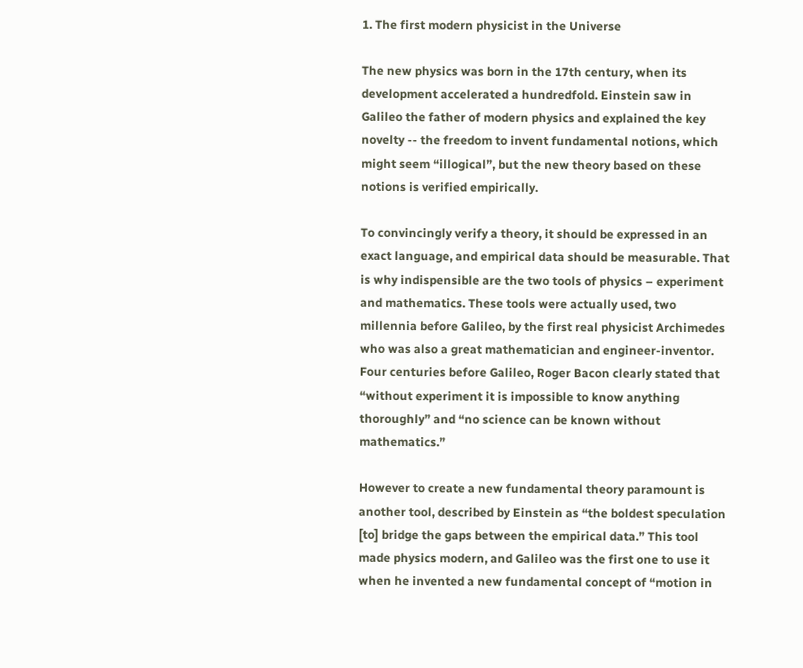1. The first modern physicist in the Universe

The new physics was born in the 17th century, when its development accelerated a hundredfold. Einstein saw in Galileo the father of modern physics and explained the key novelty -- the freedom to invent fundamental notions, which might seem “illogical”, but the new theory based on these notions is verified empirically.

To convincingly verify a theory, it should be expressed in an exact language, and empirical data should be measurable. That is why indispensible are the two tools of physics – experiment and mathematics. These tools were actually used, two millennia before Galileo, by the first real physicist Archimedes who was also a great mathematician and engineer-inventor. Four centuries before Galileo, Roger Bacon clearly stated that “without experiment it is impossible to know anything thoroughly” and “no science can be known without mathematics.”

However to create a new fundamental theory paramount is another tool, described by Einstein as “the boldest speculation [to] bridge the gaps between the empirical data.” This tool made physics modern, and Galileo was the first one to use it when he invented a new fundamental concept of “motion in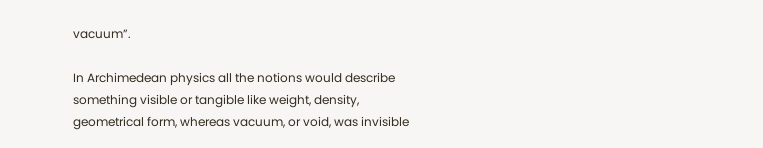vacuum”.

In Archimedean physics all the notions would describe something visible or tangible like weight, density, geometrical form, whereas vacuum, or void, was invisible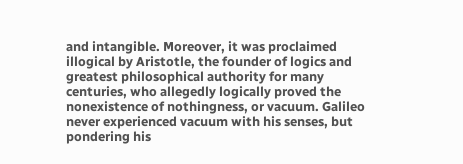and intangible. Moreover, it was proclaimed illogical by Aristotle, the founder of logics and greatest philosophical authority for many centuries, who allegedly logically proved the nonexistence of nothingness, or vacuum. Galileo never experienced vacuum with his senses, but pondering his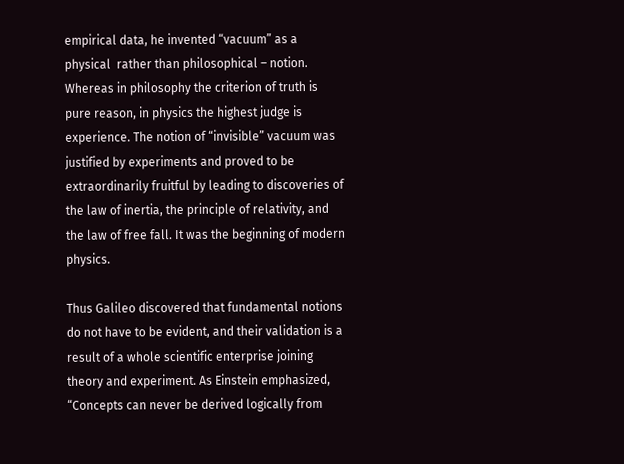empirical data, he invented “vacuum” as a physical  rather than philosophical – notion. Whereas in philosophy the criterion of truth is pure reason, in physics the highest judge is experience. The notion of “invisible” vacuum was justified by experiments and proved to be extraordinarily fruitful by leading to discoveries of the law of inertia, the principle of relativity, and the law of free fall. It was the beginning of modern physics.

Thus Galileo discovered that fundamental notions do not have to be evident, and their validation is a result of a whole scientific enterprise joining theory and experiment. As Einstein emphasized, “Concepts can never be derived logically from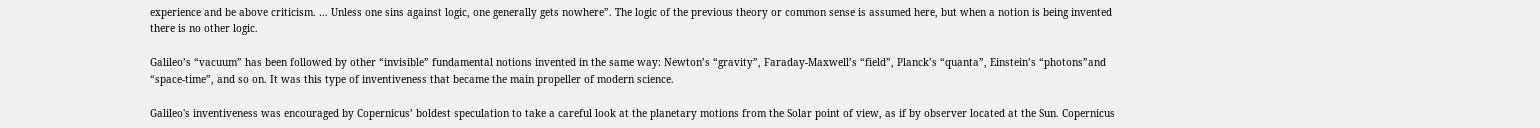experience and be above criticism. … Unless one sins against logic, one generally gets nowhere”. The logic of the previous theory or common sense is assumed here, but when a notion is being invented there is no other logic.

Galileo’s “vacuum” has been followed by other “invisible” fundamental notions invented in the same way: Newton’s “gravity”, Faraday-Maxwell’s “field”, Planck’s “quanta”, Einstein’s “photons”and “space-time”, and so on. It was this type of inventiveness that became the main propeller of modern science.

Galileo's inventiveness was encouraged by Copernicus’ boldest speculation to take a careful look at the planetary motions from the Solar point of view, as if by observer located at the Sun. Copernicus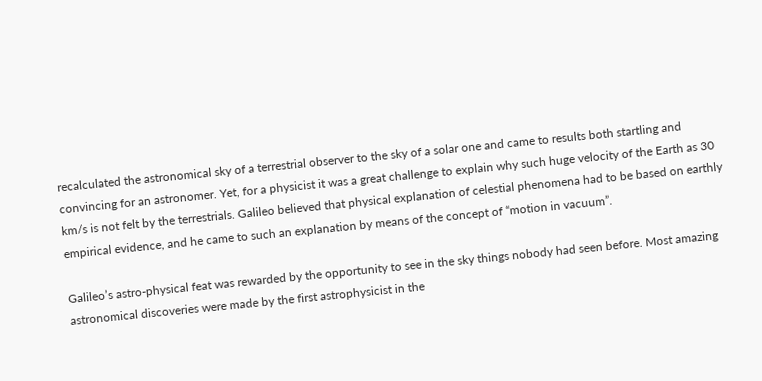recalculated the astronomical sky of a terrestrial observer to the sky of a solar one and came to results both startling and convincing for an astronomer. Yet, for a physicist it was a great challenge to explain why such huge velocity of the Earth as 30 km/s is not felt by the terrestrials. Galileo believed that physical explanation of celestial phenomena had to be based on earthly empirical evidence, and he came to such an explanation by means of the concept of “motion in vacuum”.

Galileo’s astro-physical feat was rewarded by the opportunity to see in the sky things nobody had seen before. Most amazing astronomical discoveries were made by the first astrophysicist in the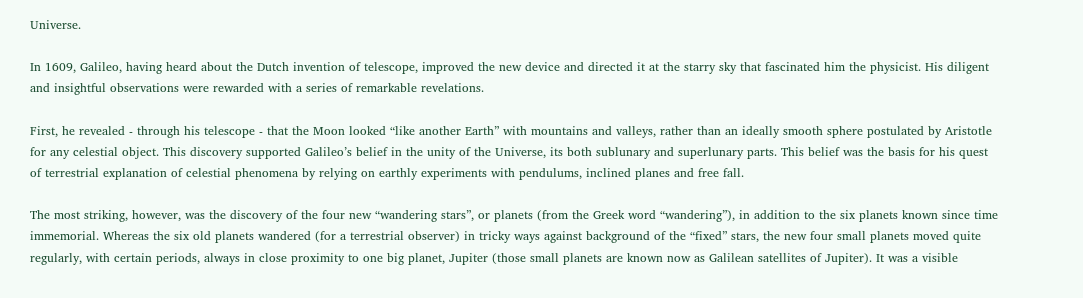Universe.

In 1609, Galileo, having heard about the Dutch invention of telescope, improved the new device and directed it at the starry sky that fascinated him the physicist. His diligent and insightful observations were rewarded with a series of remarkable revelations.

First, he revealed - through his telescope - that the Moon looked “like another Earth” with mountains and valleys, rather than an ideally smooth sphere postulated by Aristotle for any celestial object. This discovery supported Galileo’s belief in the unity of the Universe, its both sublunary and superlunary parts. This belief was the basis for his quest of terrestrial explanation of celestial phenomena by relying on earthly experiments with pendulums, inclined planes and free fall.

The most striking, however, was the discovery of the four new “wandering stars”, or planets (from the Greek word “wandering”), in addition to the six planets known since time immemorial. Whereas the six old planets wandered (for a terrestrial observer) in tricky ways against background of the “fixed” stars, the new four small planets moved quite regularly, with certain periods, always in close proximity to one big planet, Jupiter (those small planets are known now as Galilean satellites of Jupiter). It was a visible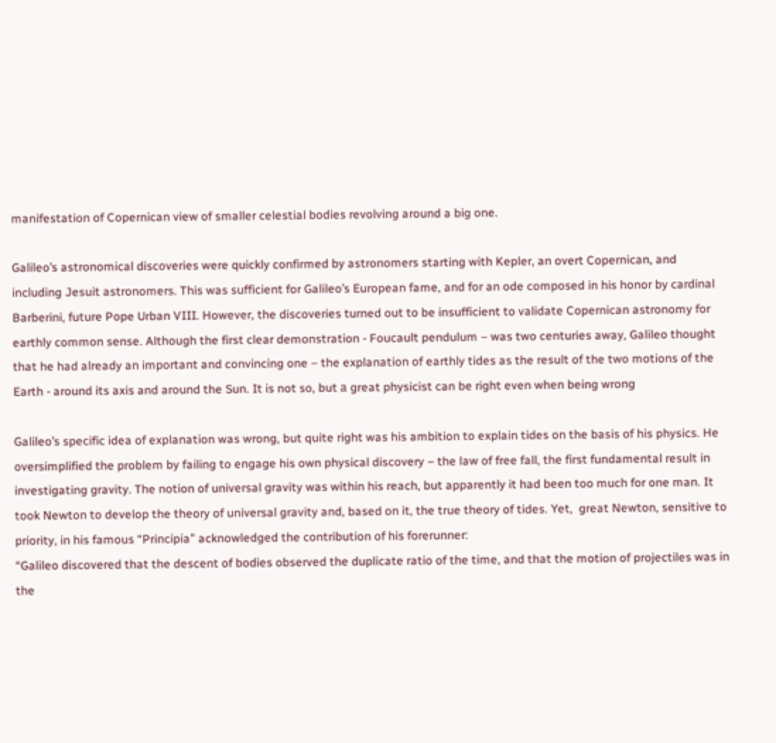manifestation of Copernican view of smaller celestial bodies revolving around a big one.

Galileo’s astronomical discoveries were quickly confirmed by astronomers starting with Kepler, an overt Copernican, and including Jesuit astronomers. This was sufficient for Galileo’s European fame, and for an ode composed in his honor by cardinal Barberini, future Pope Urban VIII. However, the discoveries turned out to be insufficient to validate Copernican astronomy for earthly common sense. Although the first clear demonstration - Foucault pendulum – was two centuries away, Galileo thought that he had already an important and convincing one – the explanation of earthly tides as the result of the two motions of the Earth - around its axis and around the Sun. It is not so, but а great physicist can be right even when being wrong

Galileo’s specific idea of explanation was wrong, but quite right was his ambition to explain tides on the basis of his physics. He oversimplified the problem by failing to engage his own physical discovery – the law of free fall, the first fundamental result in investigating gravity. The notion of universal gravity was within his reach, but apparently it had been too much for one man. It took Newton to develop the theory of universal gravity and, based on it, the true theory of tides. Yet,  great Newton, sensitive to priority, in his famous “Principia” acknowledged the contribution of his forerunner:
“Galileo discovered that the descent of bodies observed the duplicate ratio of the time, and that the motion of projectiles was in the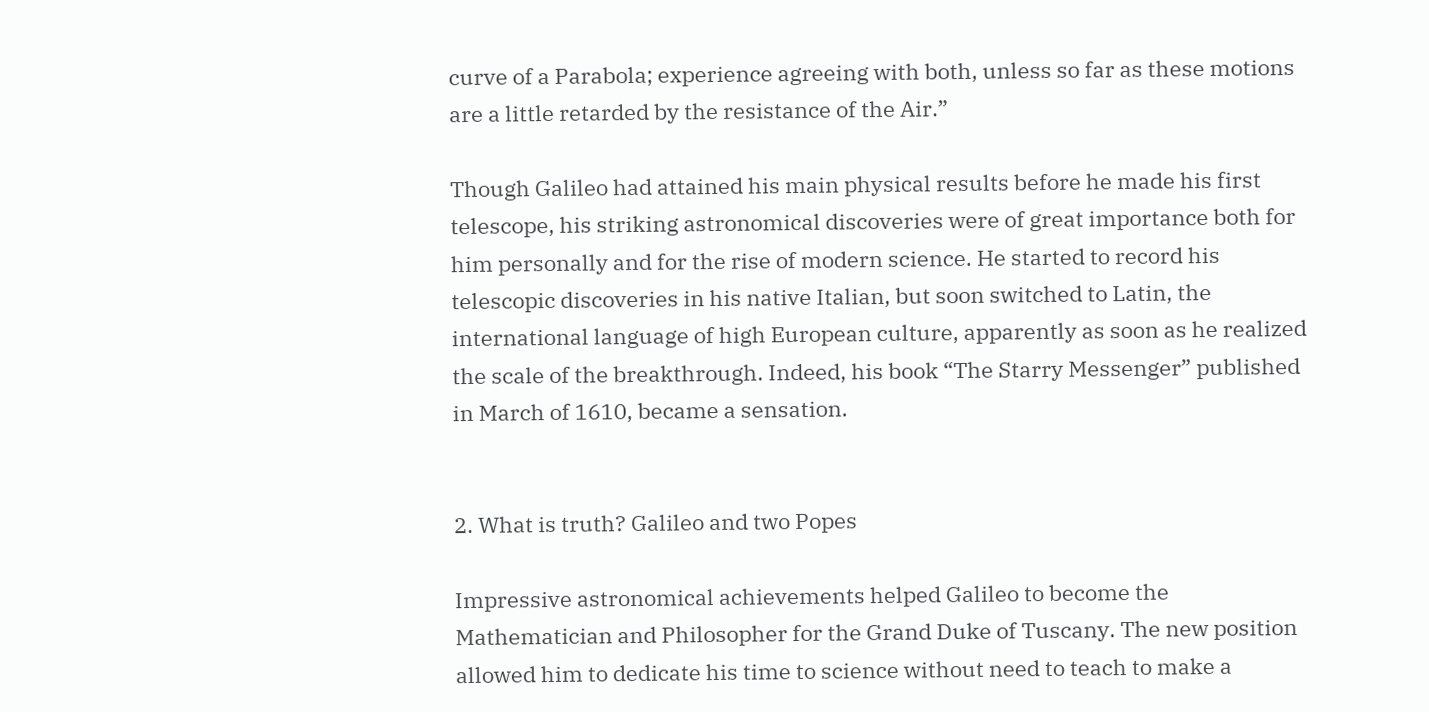curve of a Parabola; experience agreeing with both, unless so far as these motions are a little retarded by the resistance of the Air.”

Though Galileo had attained his main physical results before he made his first telescope, his striking astronomical discoveries were of great importance both for him personally and for the rise of modern science. He started to record his telescopic discoveries in his native Italian, but soon switched to Latin, the international language of high European culture, apparently as soon as he realized the scale of the breakthrough. Indeed, his book “The Starry Messenger” published in March of 1610, became a sensation.


2. What is truth? Galileo and two Popes

Impressive astronomical achievements helped Galileo to become the Mathematician and Philosopher for the Grand Duke of Tuscany. The new position allowed him to dedicate his time to science without need to teach to make a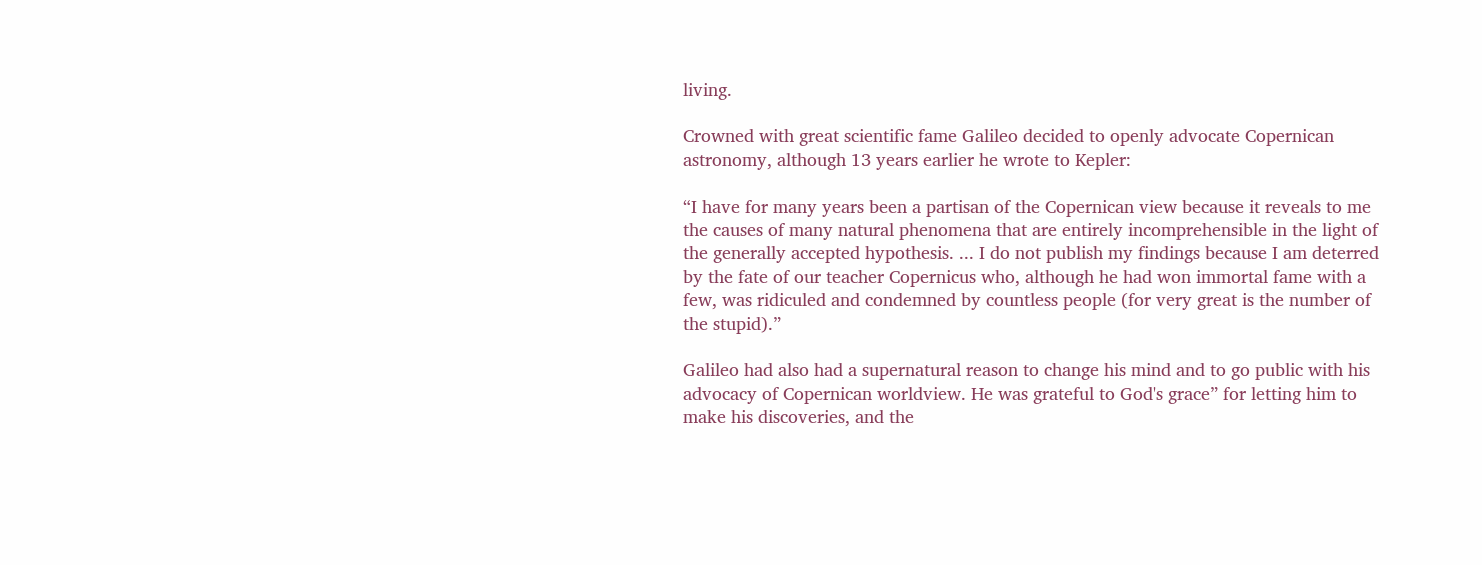living.

Crowned with great scientific fame Galileo decided to openly advocate Copernican astronomy, although 13 years earlier he wrote to Kepler:

“I have for many years been a partisan of the Copernican view because it reveals to me the causes of many natural phenomena that are entirely incomprehensible in the light of the generally accepted hypothesis. ... I do not publish my findings because I am deterred by the fate of our teacher Copernicus who, although he had won immortal fame with a few, was ridiculed and condemned by countless people (for very great is the number of the stupid).”

Galileo had also had a supernatural reason to change his mind and to go public with his advocacy of Copernican worldview. He was grateful to God's grace” for letting him to make his discoveries, and the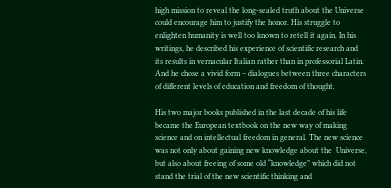high mission to reveal the long-sealed truth about the Universe  could encourage him to justify the honor. His struggle to enlighten humanity is well too known to retell it again. In his writings, he described his experience of scientific research and its results in vernacular Italian rather than in professorial Latin. And he chose a vivid form – dialogues between three characters of different levels of education and freedom of thought.

His two major books published in the last decade of his life became the European textbook on the new way of making science and on intellectual freedom in general. The new science was not only about gaining new knowledge about the  Universe, but also about freeing of some old “knowledge” which did not stand the trial of the new scientific thinking and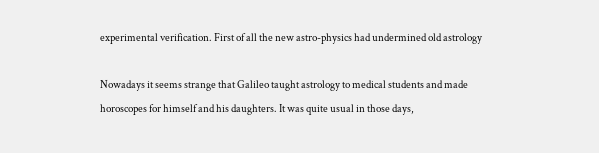experimental verification. First of all the new astro-physics had undermined old astrology

Nowadays it seems strange that Galileo taught astrology to medical students and made horoscopes for himself and his daughters. It was quite usual in those days,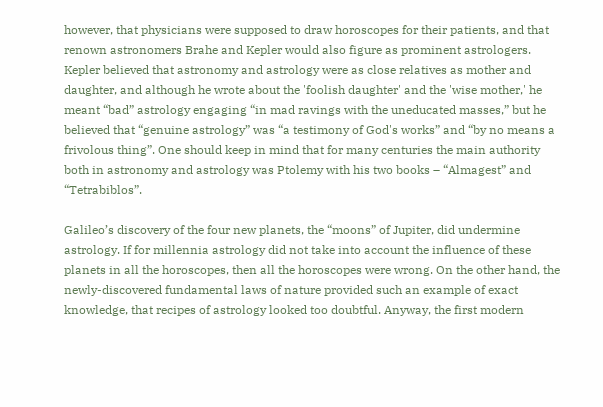however, that physicians were supposed to draw horoscopes for their patients, and that renown astronomers Brahe and Kepler would also figure as prominent astrologers. Kepler believed that astronomy and astrology were as close relatives as mother and daughter, and although he wrote about the 'foolish daughter' and the 'wise mother,' he meant “bad” astrology engaging “in mad ravings with the uneducated masses,” but he believed that “genuine astrology” was “a testimony of God's works” and “by no means a frivolous thing”. One should keep in mind that for many centuries the main authority both in astronomy and astrology was Ptolemy with his two books – “Almagest” and “Tetrabiblos”.

Galileo’s discovery of the four new planets, the “moons” of Jupiter, did undermine astrology. If for millennia astrology did not take into account the influence of these planets in all the horoscopes, then all the horoscopes were wrong. On the other hand, the newly-discovered fundamental laws of nature provided such an example of exact knowledge, that recipes of astrology looked too doubtful. Anyway, the first modern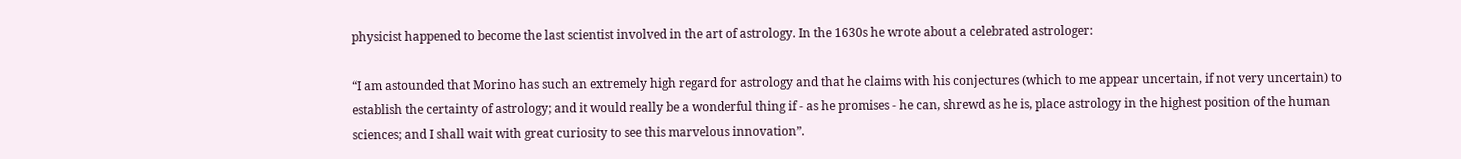physicist happened to become the last scientist involved in the art of astrology. In the 1630s he wrote about a celebrated astrologer:

“I am astounded that Morino has such an extremely high regard for astrology and that he claims with his conjectures (which to me appear uncertain, if not very uncertain) to establish the certainty of astrology; and it would really be a wonderful thing if - as he promises - he can, shrewd as he is, place astrology in the highest position of the human sciences; and I shall wait with great curiosity to see this marvelous innovation”.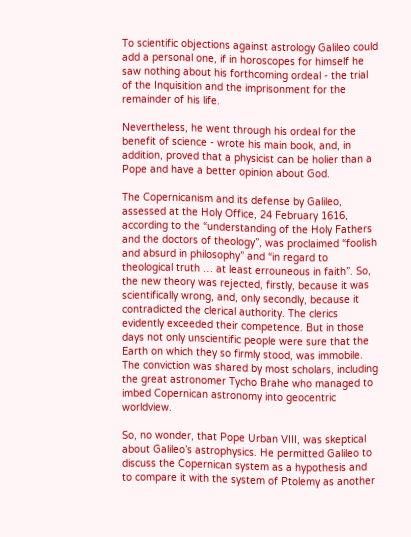To scientific objections against astrology Galileo could add a personal one, if in horoscopes for himself he saw nothing about his forthcoming ordeal - the trial of the Inquisition and the imprisonment for the remainder of his life.

Nevertheless, he went through his ordeal for the benefit of science - wrote his main book, and, in addition, proved that a physicist can be holier than a Pope and have a better opinion about God.

The Copernicanism and its defense by Galileo, assessed at the Holy Office, 24 February 1616, according to the “understanding of the Holy Fathers and the doctors of theology”, was proclaimed “foolish and absurd in philosophy” and “in regard to theological truth … at least errouneous in faith”. So, the new theory was rejected, firstly, because it was scientifically wrong, and, only secondly, because it contradicted the clerical authority. The clerics evidently exceeded their competence. But in those days not only unscientific people were sure that the Earth on which they so firmly stood, was immobile. The conviction was shared by most scholars, including the great astronomer Tycho Brahe who managed to imbed Copernican astronomy into geocentric worldview.

So, no wonder, that Pope Urban VIII, was skeptical about Galileo’s astrophysics. He permitted Galileo to discuss the Copernican system as a hypothesis and to compare it with the system of Ptolemy as another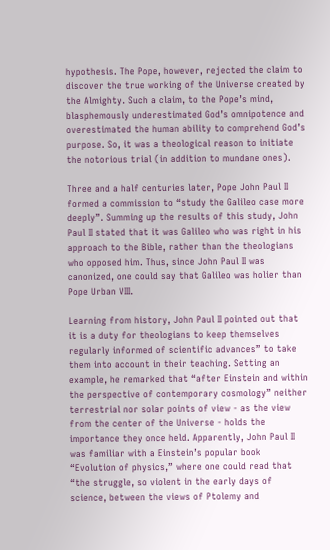hypothesis. The Pope, however, rejected the claim to discover the true working of the Universe created by the Almighty. Such a claim, to the Pope’s mind, blasphemously underestimated God’s omnipotence and overestimated the human ability to comprehend God’s purpose. So, it was a theological reason to initiate the notorious trial (in addition to mundane ones).

Three and a half centuries later, Pope John Paul II formed a commission to “study the Galileo case more deeply”. Summing up the results of this study, John Paul II stated that it was Galileo who was right in his approach to the Bible, rather than the theologians who opposed him. Thus, since John Paul II was canonized, one could say that Galileo was holier than Pope Urban VIII.

Learning from history, John Paul II pointed out that it is a duty for theologians to keep themselves regularly informed of scientific advances” to take them into account in their teaching. Setting an example, he remarked that “after Einstein and within the perspective of contemporary cosmology” neither terrestrial nor solar points of view - as the view from the center of the Universe - holds the importance they once held. Apparently, John Paul II was familiar with a Einstein’s popular book “Evolution of physics,” where one could read that “the struggle, so violent in the early days of science, between the views of Ptolemy and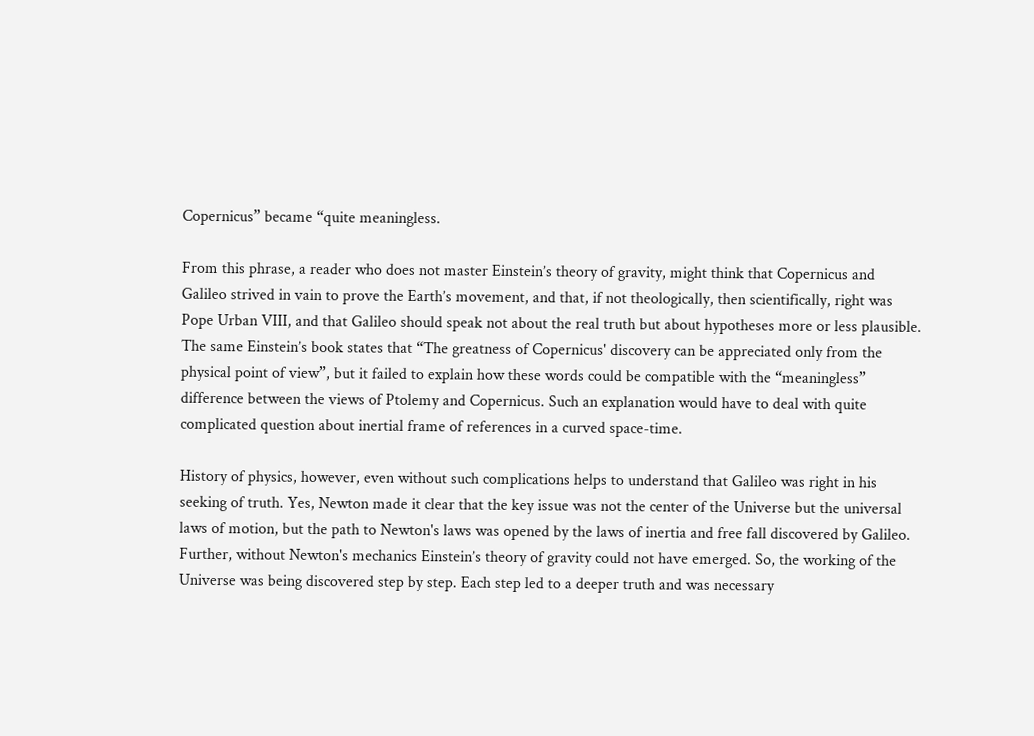Copernicus” became “quite meaningless.

From this phrase, a reader who does not master Einstein’s theory of gravity, might think that Copernicus and Galileo strived in vain to prove the Earth’s movement, and that, if not theologically, then scientifically, right was Pope Urban VIII, and that Galileo should speak not about the real truth but about hypotheses more or less plausible. The same Einstein’s book states that “The greatness of Copernicus' discovery can be appreciated only from the physical point of view”, but it failed to explain how these words could be compatible with the “meaningless” difference between the views of Ptolemy and Copernicus. Such an explanation would have to deal with quite complicated question about inertial frame of references in a curved space-time.

History of physics, however, even without such complications helps to understand that Galileo was right in his seeking of truth. Yes, Newton made it clear that the key issue was not the center of the Universe but the universal laws of motion, but the path to Newton's laws was opened by the laws of inertia and free fall discovered by Galileo. Further, without Newton's mechanics Einstein’s theory of gravity could not have emerged. So, the working of the Universe was being discovered step by step. Each step led to a deeper truth and was necessary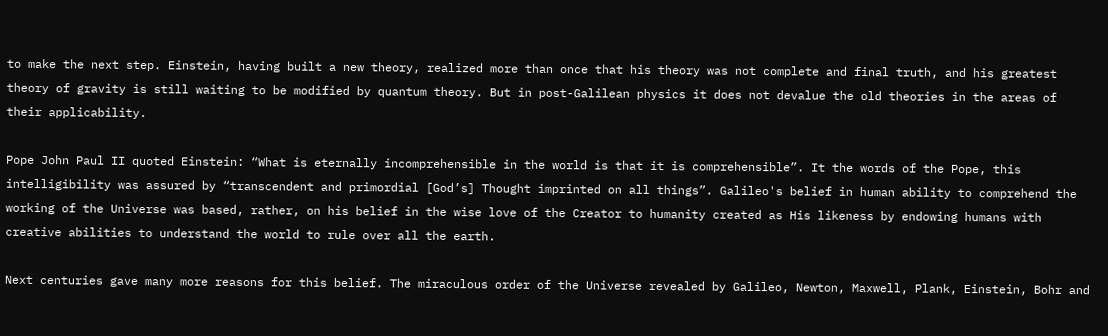to make the next step. Einstein, having built a new theory, realized more than once that his theory was not complete and final truth, and his greatest theory of gravity is still waiting to be modified by quantum theory. But in post-Galilean physics it does not devalue the old theories in the areas of their applicability.

Pope John Paul II quoted Einstein: “What is eternally incomprehensible in the world is that it is comprehensible”. It the words of the Pope, this intelligibility was assured by “transcendent and primordial [God’s] Thought imprinted on all things”. Galileo's belief in human ability to comprehend the working of the Universe was based, rather, on his belief in the wise love of the Creator to humanity created as His likeness by endowing humans with creative abilities to understand the world to rule over all the earth.

Next centuries gave many more reasons for this belief. The miraculous order of the Universe revealed by Galileo, Newton, Maxwell, Plank, Einstein, Bohr and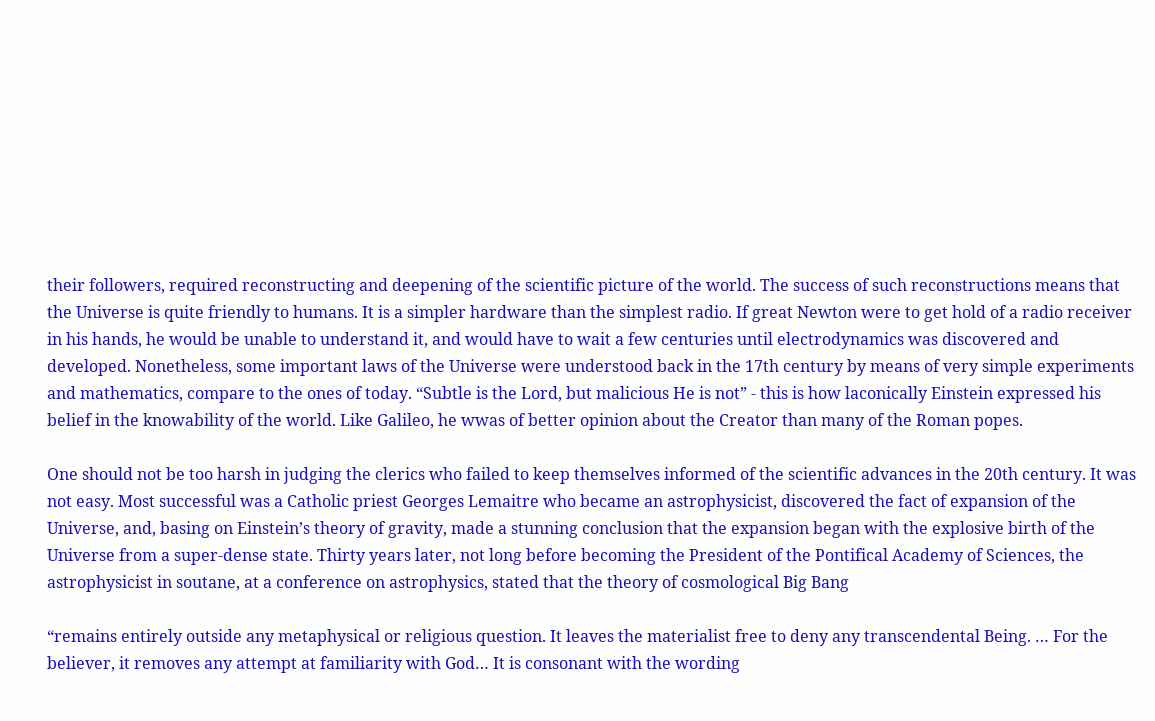their followers, required reconstructing and deepening of the scientific picture of the world. The success of such reconstructions means that the Universe is quite friendly to humans. It is a simpler hardware than the simplest radio. If great Newton were to get hold of a radio receiver in his hands, he would be unable to understand it, and would have to wait a few centuries until electrodynamics was discovered and developed. Nonetheless, some important laws of the Universe were understood back in the 17th century by means of very simple experiments and mathematics, compare to the ones of today. “Subtle is the Lord, but malicious He is not” - this is how laconically Einstein expressed his belief in the knowability of the world. Like Galileo, he wwas of better opinion about the Creator than many of the Roman popes.

One should not be too harsh in judging the clerics who failed to keep themselves informed of the scientific advances in the 20th century. It was not easy. Most successful was a Catholic priest Georges Lemaitre who became an astrophysicist, discovered the fact of expansion of the Universe, and, basing on Einstein’s theory of gravity, made a stunning conclusion that the expansion began with the explosive birth of the Universe from a super-dense state. Thirty years later, not long before becoming the President of the Pontifical Academy of Sciences, the astrophysicist in soutane, at a conference on astrophysics, stated that the theory of cosmological Big Bang

“remains entirely outside any metaphysical or religious question. It leaves the materialist free to deny any transcendental Being. … For the believer, it removes any attempt at familiarity with God… It is consonant with the wording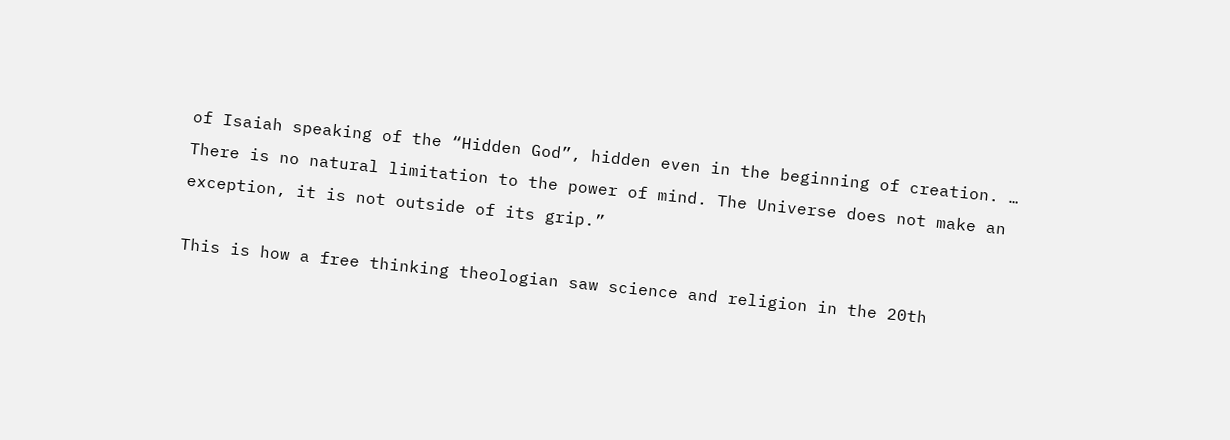of Isaiah speaking of the “Hidden God”, hidden even in the beginning of creation. … There is no natural limitation to the power of mind. The Universe does not make an exception, it is not outside of its grip.”

This is how a free thinking theologian saw science and religion in the 20th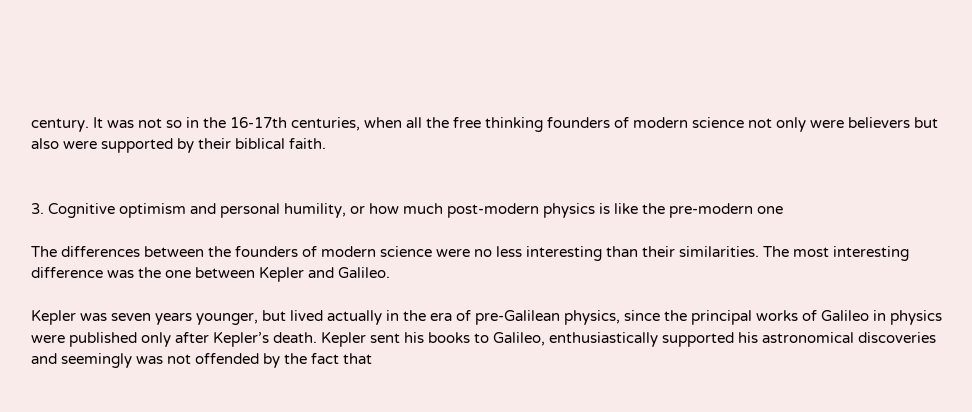century. It was not so in the 16-17th centuries, when all the free thinking founders of modern science not only were believers but also were supported by their biblical faith.


3. Cognitive optimism and personal humility, or how much post-modern physics is like the pre-modern one

The differences between the founders of modern science were no less interesting than their similarities. The most interesting difference was the one between Kepler and Galileo.

Kepler was seven years younger, but lived actually in the era of pre-Galilean physics, since the principal works of Galileo in physics were published only after Kepler’s death. Kepler sent his books to Galileo, enthusiastically supported his astronomical discoveries and seemingly was not offended by the fact that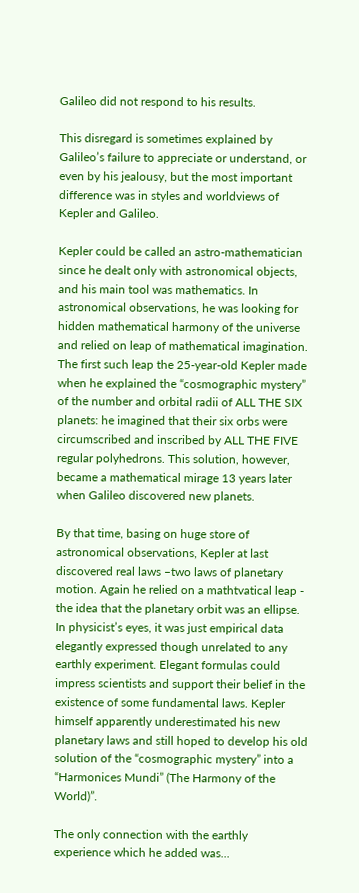Galileo did not respond to his results.

This disregard is sometimes explained by Galileo’s failure to appreciate or understand, or even by his jealousy, but the most important difference was in styles and worldviews of Kepler and Galileo.

Kepler could be called an astro-mathematician since he dealt only with astronomical objects, and his main tool was mathematics. In astronomical observations, he was looking for hidden mathematical harmony of the universe and relied on leap of mathematical imagination. The first such leap the 25-year-old Kepler made when he explained the “cosmographic mystery” of the number and orbital radii of ALL THE SIX planets: he imagined that their six orbs were circumscribed and inscribed by ALL THE FIVE regular polyhedrons. This solution, however, became a mathematical mirage 13 years later when Galileo discovered new planets.

By that time, basing on huge store of astronomical observations, Kepler at last discovered real laws –two laws of planetary motion. Again he relied on a mathtvatical leap - the idea that the planetary orbit was an ellipse. In physicist’s eyes, it was just empirical data elegantly expressed though unrelated to any earthly experiment. Elegant formulas could impress scientists and support their belief in the existence of some fundamental laws. Kepler himself apparently underestimated his new planetary laws and still hoped to develop his old solution of the “cosmographic mystery” into a “Harmonices Mundi” (The Harmony of the World)”.

The only connection with the earthly experience which he added was...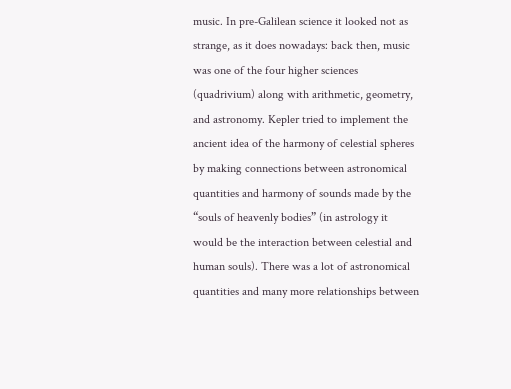music. In pre-Galilean science it looked not as strange, as it does nowadays: back then, music was one of the four higher sciences (quadrivium) along with arithmetic, geometry, and astronomy. Kepler tried to implement the ancient idea of the harmony of celestial spheres by making connections between astronomical quantities and harmony of sounds made by the “souls of heavenly bodies” (in astrology it would be the interaction between celestial and human souls). There was a lot of astronomical quantities and many more relationships between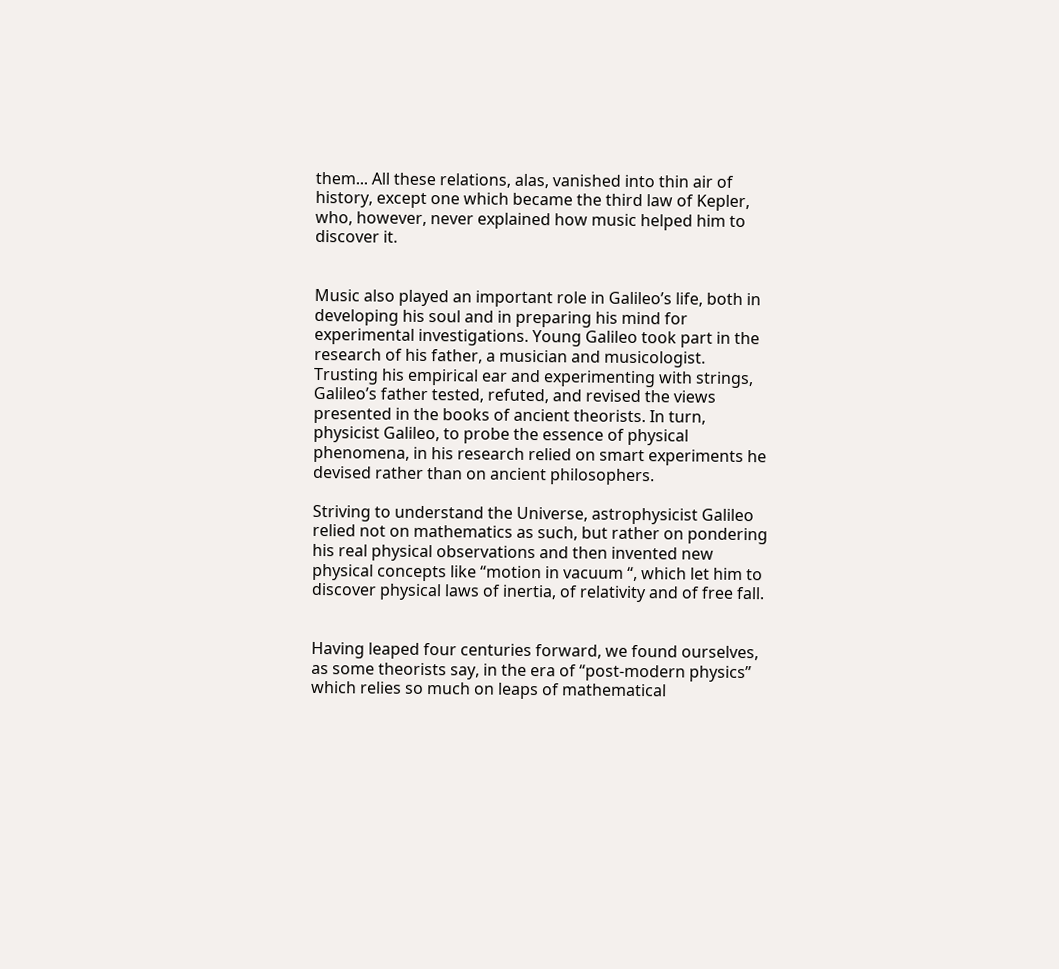them... All these relations, alas, vanished into thin air of history, except one which became the third law of Kepler, who, however, never explained how music helped him to discover it.


Music also played an important role in Galileo’s life, both in developing his soul and in preparing his mind for experimental investigations. Young Galileo took part in the research of his father, a musician and musicologist. Trusting his empirical ear and experimenting with strings, Galileo’s father tested, refuted, and revised the views presented in the books of ancient theorists. In turn, physicist Galileo, to probe the essence of physical phenomena, in his research relied on smart experiments he devised rather than on ancient philosophers.

Striving to understand the Universe, astrophysicist Galileo relied not on mathematics as such, but rather on pondering his real physical observations and then invented new physical concepts like “motion in vacuum “, which let him to discover physical laws of inertia, of relativity and of free fall.


Having leaped four centuries forward, we found ourselves, as some theorists say, in the era of “post-modern physics” which relies so much on leaps of mathematical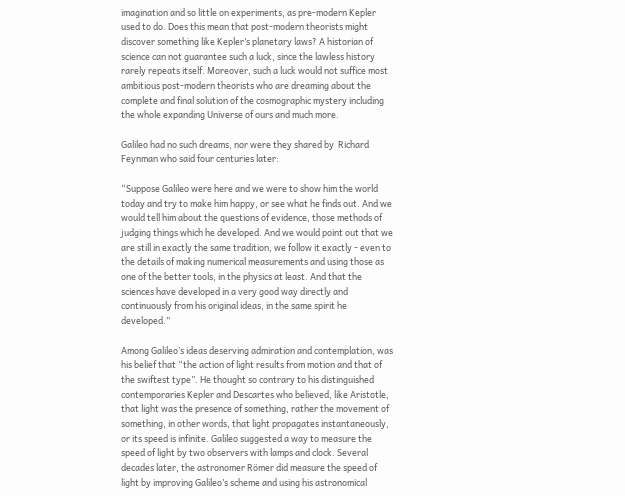imagination and so little on experiments, as pre-modern Kepler used to do. Does this mean that post-modern theorists might discover something like Kepler’s planetary laws? A historian of science can not guarantee such a luck, since the lawless history rarely repeats itself. Moreover, such a luck would not suffice most ambitious post-modern theorists who are dreaming about the complete and final solution of the cosmographic mystery including the whole expanding Universe of ours and much more.

Galileo had no such dreams, nor were they shared by  Richard Feynman who said four centuries later:

“Suppose Galileo were here and we were to show him the world today and try to make him happy, or see what he finds out. And we would tell him about the questions of evidence, those methods of judging things which he developed. And we would point out that we are still in exactly the same tradition, we follow it exactly - even to the details of making numerical measurements and using those as one of the better tools, in the physics at least. And that the sciences have developed in a very good way directly and continuously from his original ideas, in the same spirit he developed.”

Among Galileo’s ideas deserving admiration and contemplation, was his belief that “the action of light results from motion and that of the swiftest type”. He thought so contrary to his distinguished contemporaries Kepler and Descartes who believed, like Aristotle, that light was the presence of something, rather the movement of something, in other words, that light propagates instantaneously, or its speed is infinite. Galileo suggested a way to measure the speed of light by two observers with lamps and clock. Several decades later, the astronomer Römer did measure the speed of light by improving Galileo’s scheme and using his astronomical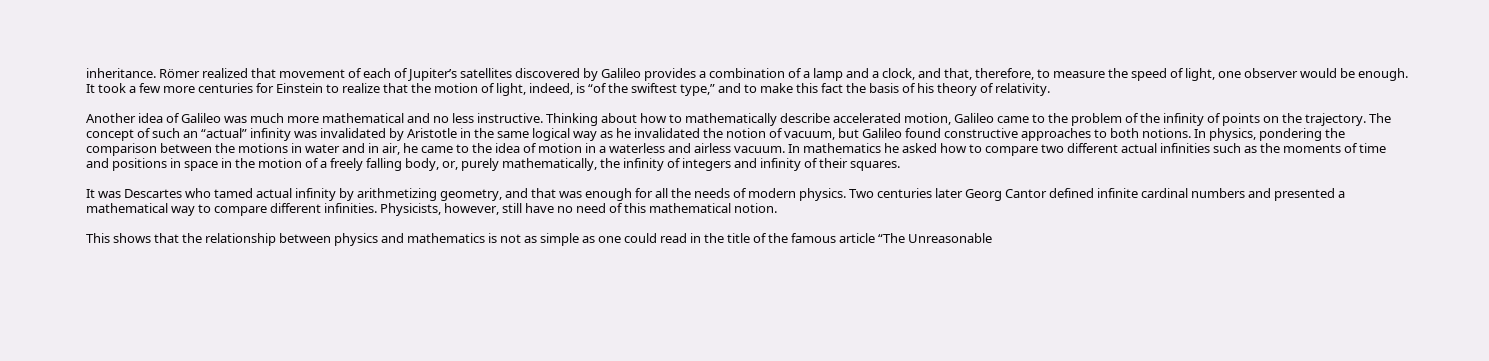inheritance. Römer realized that movement of each of Jupiter’s satellites discovered by Galileo provides a combination of a lamp and a clock, and that, therefore, to measure the speed of light, one observer would be enough. It took a few more centuries for Einstein to realize that the motion of light, indeed, is “of the swiftest type,” and to make this fact the basis of his theory of relativity.

Another idea of Galileo was much more mathematical and no less instructive. Thinking about how to mathematically describe accelerated motion, Galileo came to the problem of the infinity of points on the trajectory. The concept of such an “actual” infinity was invalidated by Aristotle in the same logical way as he invalidated the notion of vacuum, but Galileo found constructive approaches to both notions. In physics, pondering the comparison between the motions in water and in air, he came to the idea of motion in a waterless and airless vacuum. In mathematics he asked how to compare two different actual infinities such as the moments of time and positions in space in the motion of a freely falling body, or, purely mathematically, the infinity of integers and infinity of their squares.

It was Descartes who tamed actual infinity by arithmetizing geometry, and that was enough for all the needs of modern physics. Two centuries later Georg Cantor defined infinite cardinal numbers and presented a mathematical way to compare different infinities. Physicists, however, still have no need of this mathematical notion.

This shows that the relationship between physics and mathematics is not as simple as one could read in the title of the famous article “The Unreasonable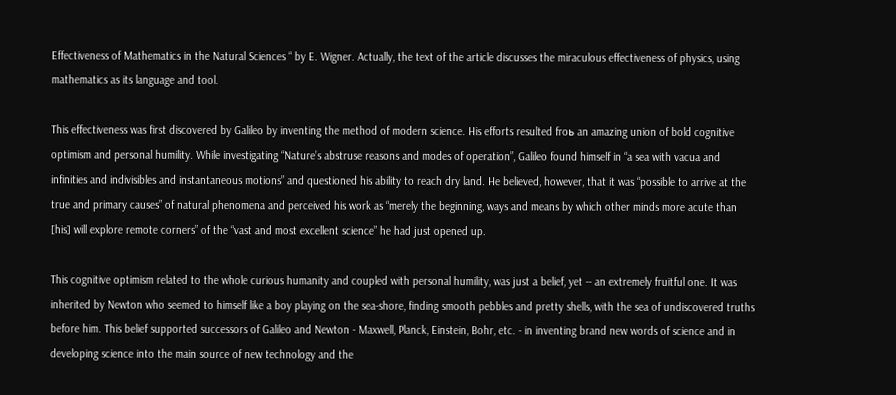Effectiveness of Mathematics in the Natural Sciences “ by E. Wigner. Actually, the text of the article discusses the miraculous effectiveness of physics, using mathematics as its language and tool.

This effectiveness was first discovered by Galileo by inventing the method of modern science. His efforts resulted froь an amazing union of bold cognitive optimism and personal humility. While investigating “Nature’s abstruse reasons and modes of operation”, Galileo found himself in “a sea with vacua and infinities and indivisibles and instantaneous motions” and questioned his ability to reach dry land. He believed, however, that it was “possible to arrive at the true and primary causes” of natural phenomena and perceived his work as “merely the beginning, ways and means by which other minds more acute than [his] will explore remote corners” of the “vast and most excellent science” he had just opened up.

This cognitive optimism related to the whole curious humanity and coupled with personal humility, was just a belief, yet -- an extremely fruitful one. It was inherited by Newton who seemed to himself like a boy playing on the sea-shore, finding smooth pebbles and pretty shells, with the sea of undiscovered truths before him. This belief supported successors of Galileo and Newton - Maxwell, Planck, Einstein, Bohr, etc. - in inventing brand new words of science and in developing science into the main source of new technology and the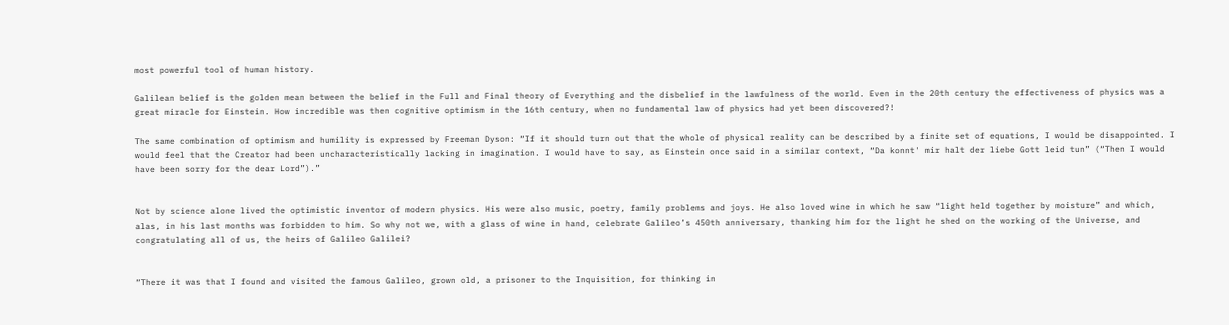most powerful tool of human history.

Galilean belief is the golden mean between the belief in the Full and Final theory of Everything and the disbelief in the lawfulness of the world. Even in the 20th century the effectiveness of physics was a great miracle for Einstein. How incredible was then cognitive optimism in the 16th century, when no fundamental law of physics had yet been discovered?!

The same combination of optimism and humility is expressed by Freeman Dyson: “If it should turn out that the whole of physical reality can be described by a finite set of equations, I would be disappointed. I would feel that the Creator had been uncharacteristically lacking in imagination. I would have to say, as Einstein once said in a similar context, “Da konnt' mir halt der liebe Gott leid tun” (“Then I would have been sorry for the dear Lord”).”


Not by science alone lived the optimistic inventor of modern physics. His were also music, poetry, family problems and joys. He also loved wine in which he saw “light held together by moisture” and which, alas, in his last months was forbidden to him. So why not we, with a glass of wine in hand, celebrate Galileo’s 450th anniversary, thanking him for the light he shed on the working of the Universe, and congratulating all of us, the heirs of Galileo Galilei?


“There it was that I found and visited the famous Galileo, grown old, a prisoner to the Inquisition, for thinking in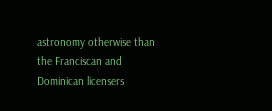astronomy otherwise than the Franciscan and Dominican licensers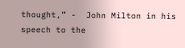thought,” -  John Milton in his speech to the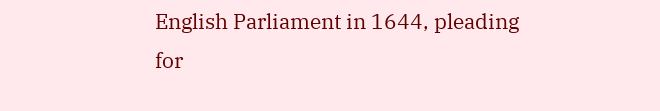English Parliament in 1644, pleading for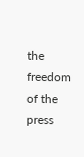the freedom of the press